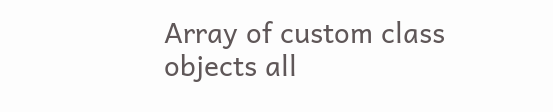Array of custom class objects all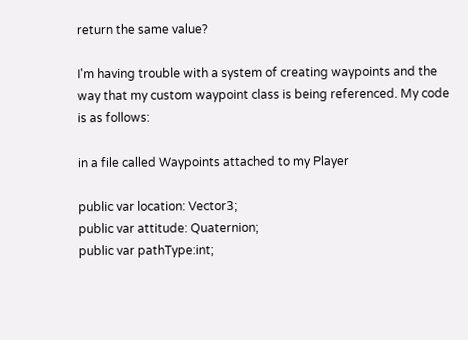return the same value?

I'm having trouble with a system of creating waypoints and the way that my custom waypoint class is being referenced. My code is as follows:

in a file called Waypoints attached to my Player

public var location: Vector3;
public var attitude: Quaternion;
public var pathType:int;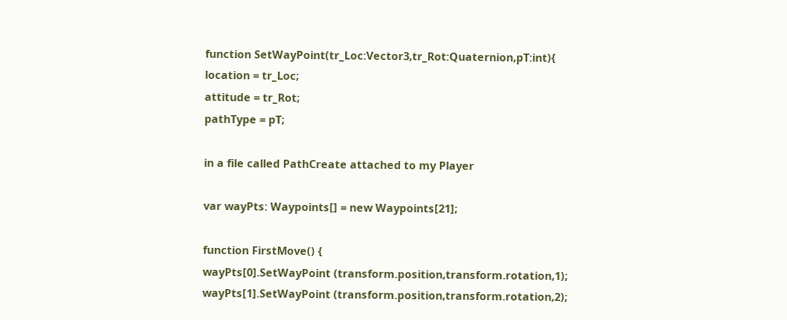function SetWayPoint(tr_Loc:Vector3,tr_Rot:Quaternion,pT:int){
location = tr_Loc;
attitude = tr_Rot;
pathType = pT;

in a file called PathCreate attached to my Player

var wayPts: Waypoints[] = new Waypoints[21];

function FirstMove() {
wayPts[0].SetWayPoint (transform.position,transform.rotation,1);
wayPts[1].SetWayPoint (transform.position,transform.rotation,2);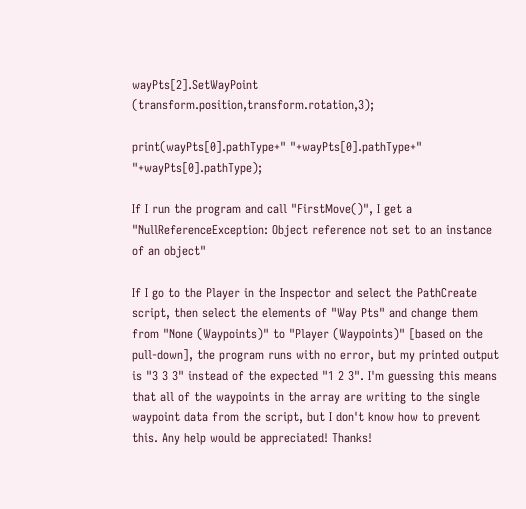wayPts[2].SetWayPoint (transform.position,transform.rotation,3);

print(wayPts[0].pathType+" "+wayPts[0].pathType+" "+wayPts[0].pathType);

If I run the program and call "FirstMove()", I get a "NullReferenceException: Object reference not set to an instance of an object"

If I go to the Player in the Inspector and select the PathCreate script, then select the elements of "Way Pts" and change them from "None (Waypoints)" to "Player (Waypoints)" [based on the pull-down], the program runs with no error, but my printed output is "3 3 3" instead of the expected "1 2 3". I'm guessing this means that all of the waypoints in the array are writing to the single waypoint data from the script, but I don't know how to prevent this. Any help would be appreciated! Thanks!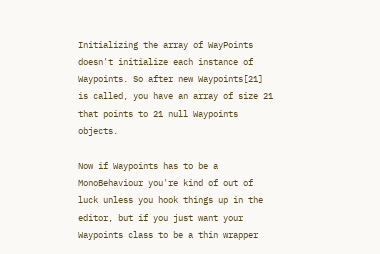Initializing the array of WayPoints doesn't initialize each instance of Waypoints. So after new Waypoints[21] is called, you have an array of size 21 that points to 21 null Waypoints objects.

Now if Waypoints has to be a MonoBehaviour you're kind of out of luck unless you hook things up in the editor, but if you just want your Waypoints class to be a thin wrapper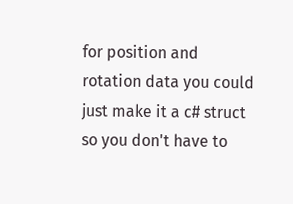for position and rotation data you could just make it a c# struct so you don't have to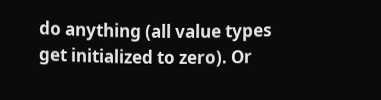do anything (all value types get initialized to zero). Or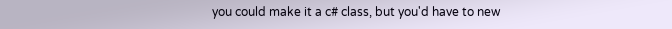you could make it a c# class, but you'd have to new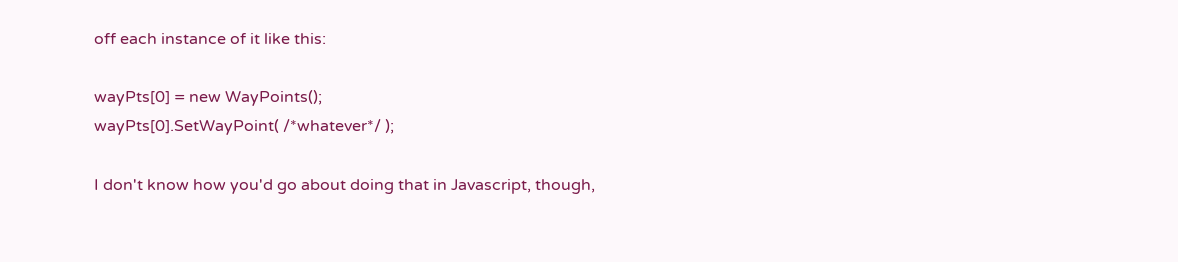off each instance of it like this:

wayPts[0] = new WayPoints();
wayPts[0].SetWayPoint( /*whatever*/ );

I don't know how you'd go about doing that in Javascript, though,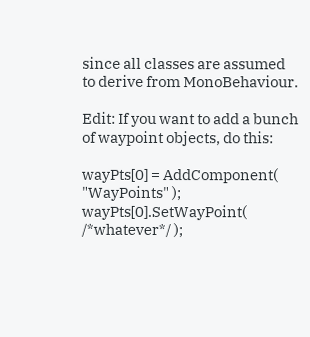since all classes are assumed to derive from MonoBehaviour.

Edit: If you want to add a bunch of waypoint objects, do this:

wayPts[0] = AddComponent( "WayPoints" );
wayPts[0].SetWayPoint( /*whatever*/ );